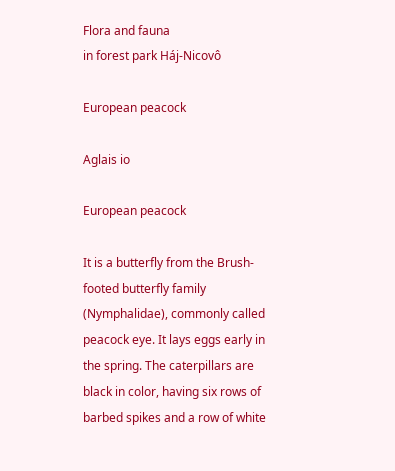Flora and fauna
in forest park Háj-Nicovô

European peacock

Aglais io

European peacock

It is a butterfly from the Brush-footed butterfly family (Nymphalidae), commonly called peacock eye. It lays eggs early in the spring. The caterpillars are black in color, having six rows of barbed spikes and a row of white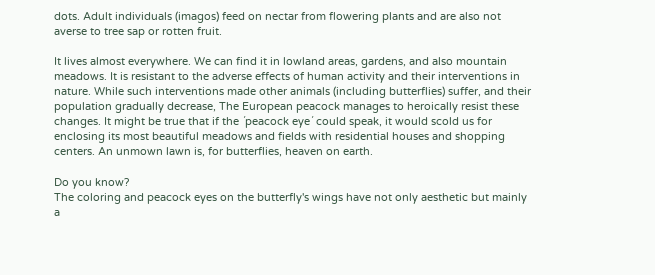dots. Adult individuals (imagos) feed on nectar from flowering plants and are also not averse to tree sap or rotten fruit.

It lives almost everywhere. We can find it in lowland areas, gardens, and also mountain meadows. It is resistant to the adverse effects of human activity and their interventions in nature. While such interventions made other animals (including butterflies) suffer, and their population gradually decrease, The European peacock manages to heroically resist these changes. It might be true that if the ´peacock eye´ could speak, it would scold us for enclosing its most beautiful meadows and fields with residential houses and shopping centers. An unmown lawn is, for butterflies, heaven on earth.

Do you know?
The coloring and peacock eyes on the butterfly's wings have not only aesthetic but mainly a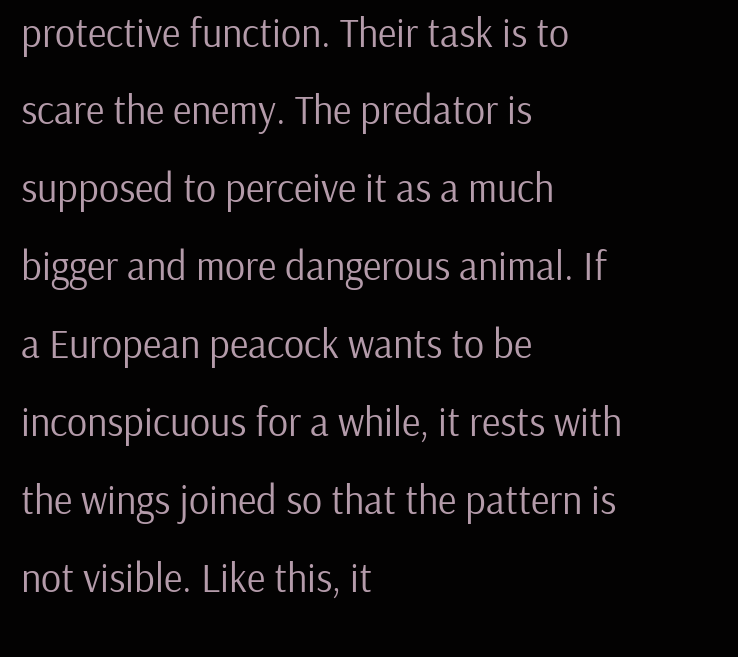protective function. Their task is to scare the enemy. The predator is supposed to perceive it as a much bigger and more dangerous animal. If a European peacock wants to be inconspicuous for a while, it rests with the wings joined so that the pattern is not visible. Like this, it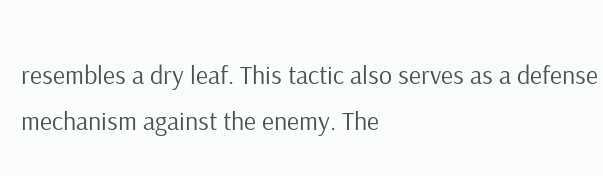resembles a dry leaf. This tactic also serves as a defense mechanism against the enemy. The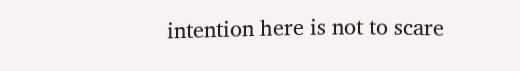intention here is not to scare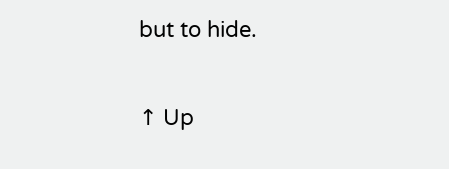but to hide.

↑ Up